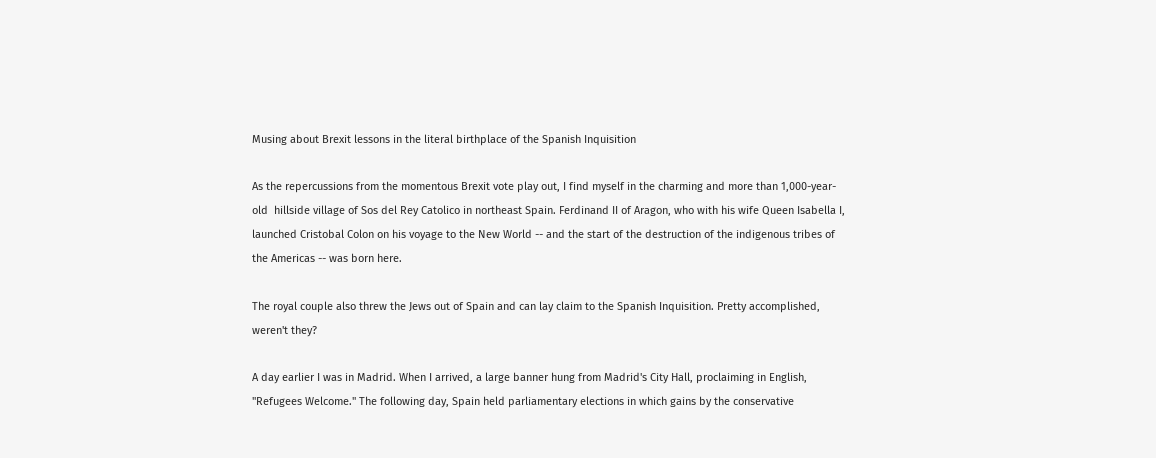Musing about Brexit lessons in the literal birthplace of the Spanish Inquisition

As the repercussions from the momentous Brexit vote play out, I find myself in the charming and more than 1,000-year-old  hillside village of Sos del Rey Catolico in northeast Spain. Ferdinand II of Aragon, who with his wife Queen Isabella I, launched Cristobal Colon on his voyage to the New World -- and the start of the destruction of the indigenous tribes of the Americas -- was born here.

The royal couple also threw the Jews out of Spain and can lay claim to the Spanish Inquisition. Pretty accomplished, weren't they?

A day earlier I was in Madrid. When I arrived, a large banner hung from Madrid's City Hall, proclaiming in English, "Refugees Welcome." The following day, Spain held parliamentary elections in which gains by the conservative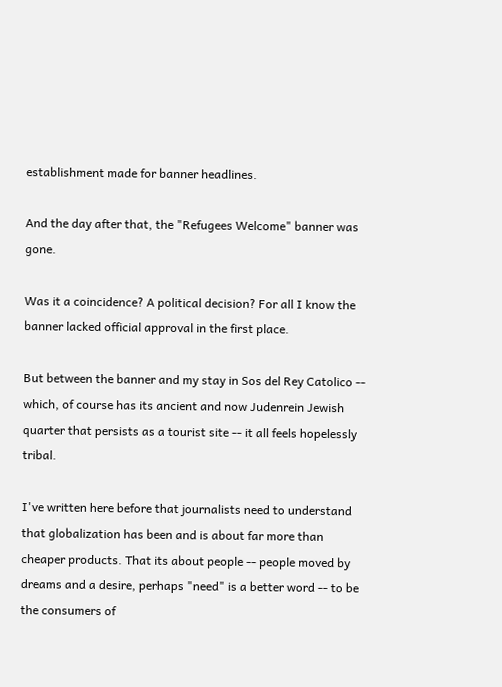establishment made for banner headlines.

And the day after that, the "Refugees Welcome" banner was gone.

Was it a coincidence? A political decision? For all I know the banner lacked official approval in the first place.

But between the banner and my stay in Sos del Rey Catolico -- which, of course has its ancient and now Judenrein Jewish quarter that persists as a tourist site -- it all feels hopelessly tribal.

I've written here before that journalists need to understand that globalization has been and is about far more than cheaper products. That its about people -- people moved by dreams and a desire, perhaps "need" is a better word -- to be the consumers of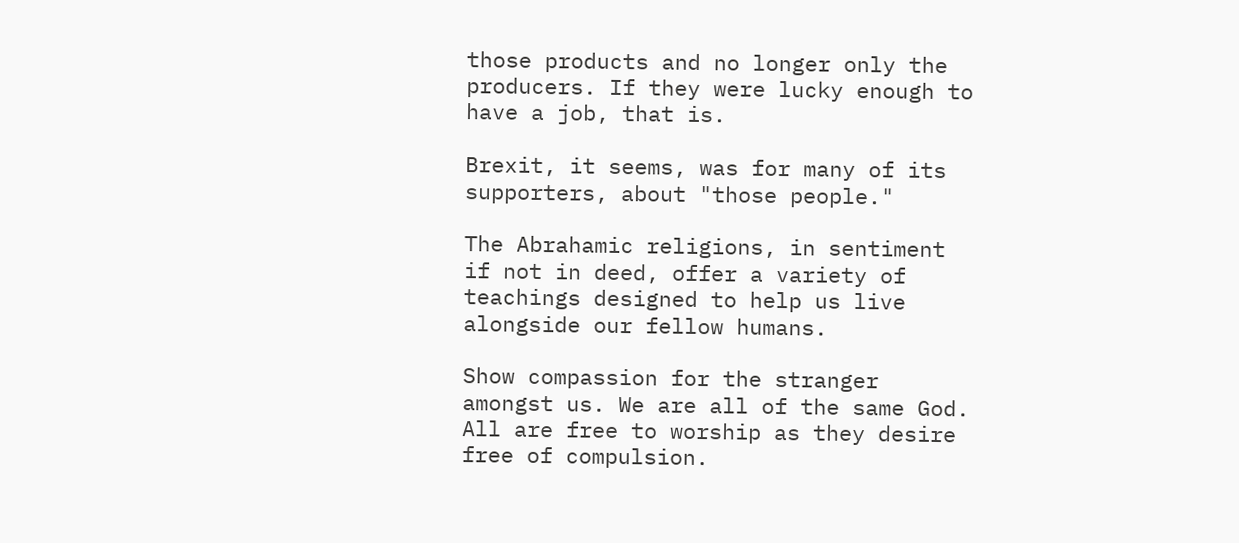those products and no longer only the producers. If they were lucky enough to have a job, that is.

Brexit, it seems, was for many of its supporters, about "those people."

The Abrahamic religions, in sentiment if not in deed, offer a variety of teachings designed to help us live alongside our fellow humans.

Show compassion for the stranger amongst us. We are all of the same God. All are free to worship as they desire free of compulsion.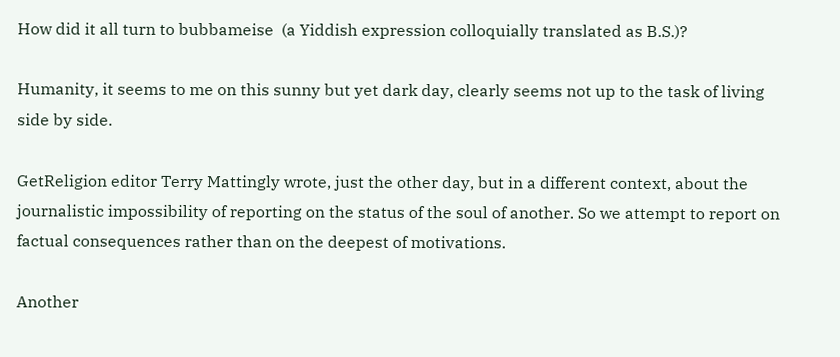How did it all turn to bubbameise  (a Yiddish expression colloquially translated as B.S.)?

Humanity, it seems to me on this sunny but yet dark day, clearly seems not up to the task of living side by side.

GetReligion editor Terry Mattingly wrote, just the other day, but in a different context, about the journalistic impossibility of reporting on the status of the soul of another. So we attempt to report on factual consequences rather than on the deepest of motivations.

Another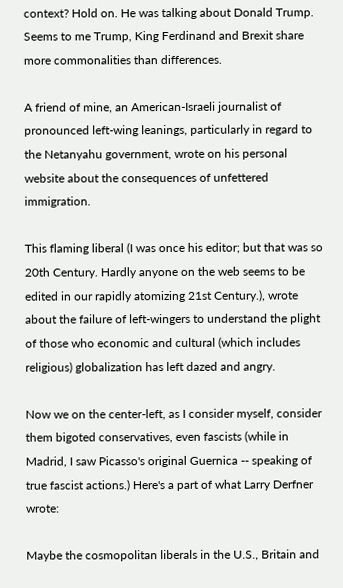context? Hold on. He was talking about Donald Trump. Seems to me Trump, King Ferdinand and Brexit share more commonalities than differences.

A friend of mine, an American-Israeli journalist of pronounced left-wing leanings, particularly in regard to the Netanyahu government, wrote on his personal website about the consequences of unfettered immigration.

This flaming liberal (I was once his editor; but that was so 20th Century. Hardly anyone on the web seems to be edited in our rapidly atomizing 21st Century.), wrote about the failure of left-wingers to understand the plight of those who economic and cultural (which includes religious) globalization has left dazed and angry.

Now we on the center-left, as I consider myself, consider them bigoted conservatives, even fascists (while in Madrid, I saw Picasso's original Guernica -- speaking of true fascist actions.) Here's a part of what Larry Derfner wrote:

Maybe the cosmopolitan liberals in the U.S., Britain and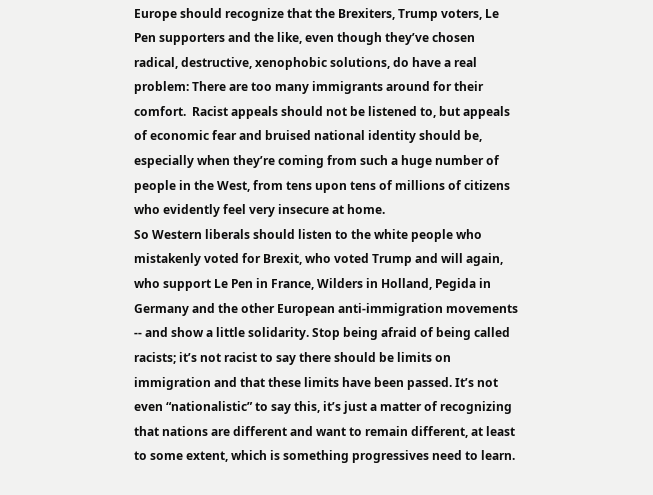Europe should recognize that the Brexiters, Trump voters, Le Pen supporters and the like, even though they’ve chosen radical, destructive, xenophobic solutions, do have a real problem: There are too many immigrants around for their comfort.  Racist appeals should not be listened to, but appeals of economic fear and bruised national identity should be, especially when they’re coming from such a huge number of people in the West, from tens upon tens of millions of citizens who evidently feel very insecure at home.
So Western liberals should listen to the white people who mistakenly voted for Brexit, who voted Trump and will again, who support Le Pen in France, Wilders in Holland, Pegida in Germany and the other European anti-immigration movements -- and show a little solidarity. Stop being afraid of being called racists; it’s not racist to say there should be limits on immigration and that these limits have been passed. It’s not even “nationalistic” to say this, it’s just a matter of recognizing that nations are different and want to remain different, at least to some extent, which is something progressives need to learn.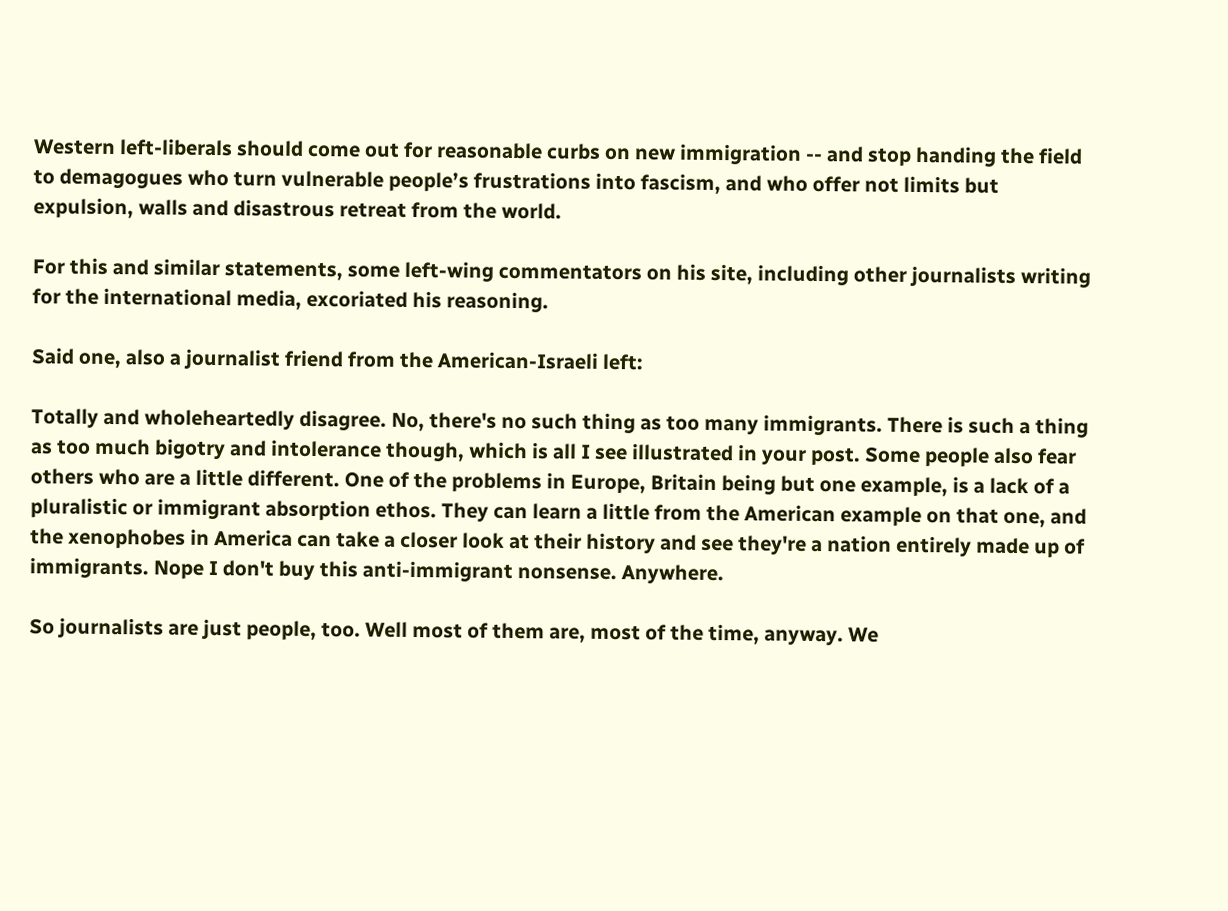Western left-liberals should come out for reasonable curbs on new immigration -- and stop handing the field to demagogues who turn vulnerable people’s frustrations into fascism, and who offer not limits but expulsion, walls and disastrous retreat from the world.

For this and similar statements, some left-wing commentators on his site, including other journalists writing for the international media, excoriated his reasoning.

Said one, also a journalist friend from the American-Israeli left:

Totally and wholeheartedly disagree. No, there's no such thing as too many immigrants. There is such a thing as too much bigotry and intolerance though, which is all I see illustrated in your post. Some people also fear others who are a little different. One of the problems in Europe, Britain being but one example, is a lack of a pluralistic or immigrant absorption ethos. They can learn a little from the American example on that one, and the xenophobes in America can take a closer look at their history and see they're a nation entirely made up of immigrants. Nope I don't buy this anti-immigrant nonsense. Anywhere.

So journalists are just people, too. Well most of them are, most of the time, anyway. We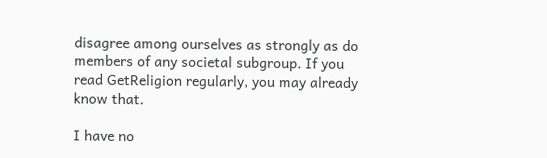disagree among ourselves as strongly as do members of any societal subgroup. If you read GetReligion regularly, you may already know that.

I have no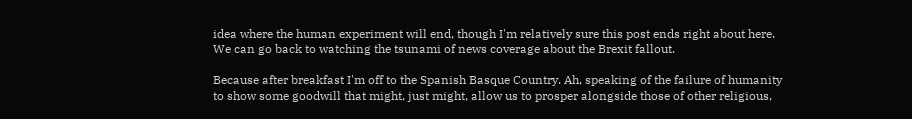idea where the human experiment will end, though I'm relatively sure this post ends right about here. We can go back to watching the tsunami of news coverage about the Brexit fallout.

Because after breakfast I'm off to the Spanish Basque Country. Ah, speaking of the failure of humanity to show some goodwill that might, just might, allow us to prosper alongside those of other religious,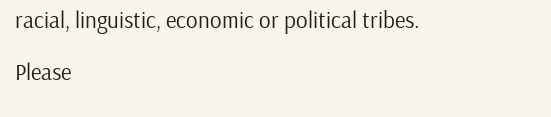racial, linguistic, economic or political tribes.

Please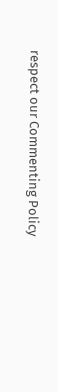respect our Commenting Policy